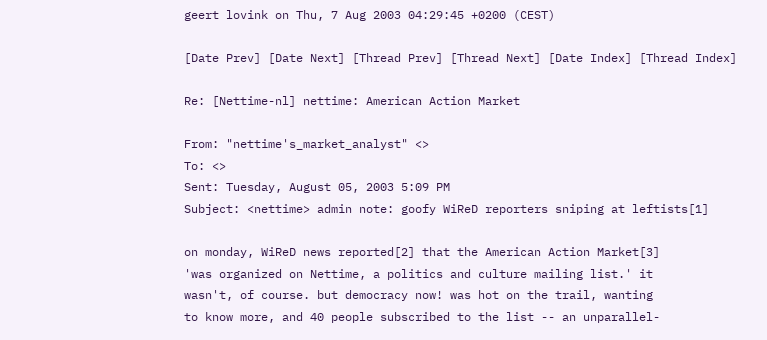geert lovink on Thu, 7 Aug 2003 04:29:45 +0200 (CEST)

[Date Prev] [Date Next] [Thread Prev] [Thread Next] [Date Index] [Thread Index]

Re: [Nettime-nl] nettime: American Action Market

From: "nettime's_market_analyst" <>
To: <>
Sent: Tuesday, August 05, 2003 5:09 PM
Subject: <nettime> admin note: goofy WiReD reporters sniping at leftists[1]

on monday, WiReD news reported[2] that the American Action Market[3]
'was organized on Nettime, a politics and culture mailing list.' it
wasn't, of course. but democracy now! was hot on the trail, wanting
to know more, and 40 people subscribed to the list -- an unparallel-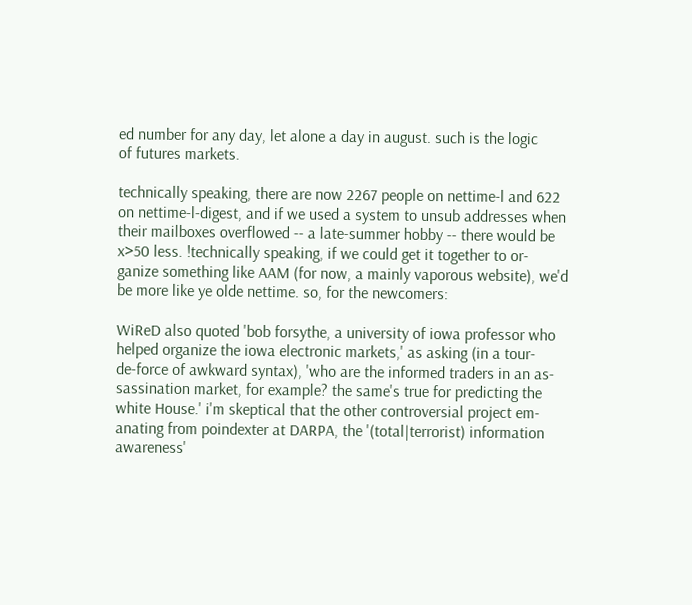ed number for any day, let alone a day in august. such is the logic
of futures markets.

technically speaking, there are now 2267 people on nettime-l and 622
on nettime-l-digest, and if we used a system to unsub addresses when
their mailboxes overflowed -- a late-summer hobby -- there would be
x>50 less. !technically speaking, if we could get it together to or-
ganize something like AAM (for now, a mainly vaporous website), we'd
be more like ye olde nettime. so, for the newcomers:

WiReD also quoted 'bob forsythe, a university of iowa professor who
helped organize the iowa electronic markets,' as asking (in a tour-
de-force of awkward syntax), 'who are the informed traders in an as-
sassination market, for example? the same's true for predicting the
white House.' i'm skeptical that the other controversial project em-
anating from poindexter at DARPA, the '(total|terrorist) information
awareness'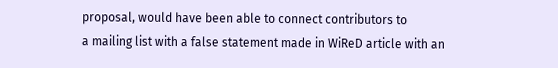proposal, would have been able to connect contributors to
a mailing list with a false statement made in WiReD article with an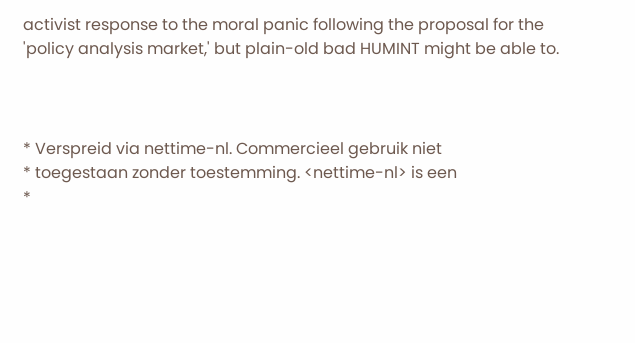activist response to the moral panic following the proposal for the
'policy analysis market,' but plain-old bad HUMINT might be able to.



* Verspreid via nettime-nl. Commercieel gebruik niet
* toegestaan zonder toestemming. <nettime-nl> is een
*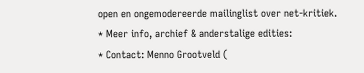open en ongemodereerde mailinglist over net-kritiek.
* Meer info, archief & anderstalige edities:
* Contact: Menno Grootveld (